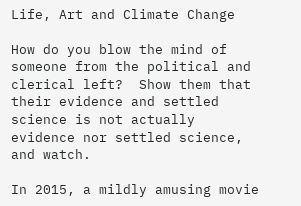Life, Art and Climate Change

How do you blow the mind of someone from the political and clerical left?  Show them that their evidence and settled science is not actually evidence nor settled science, and watch.

In 2015, a mildly amusing movie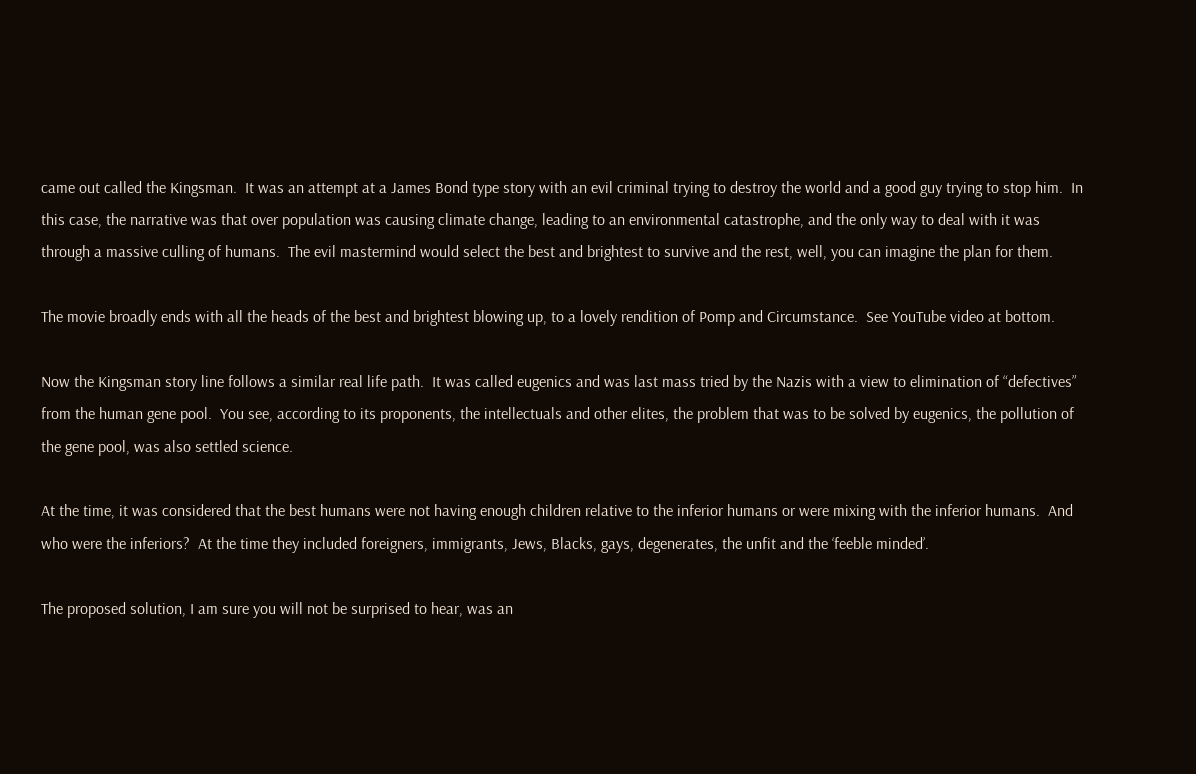came out called the Kingsman.  It was an attempt at a James Bond type story with an evil criminal trying to destroy the world and a good guy trying to stop him.  In this case, the narrative was that over population was causing climate change, leading to an environmental catastrophe, and the only way to deal with it was through a massive culling of humans.  The evil mastermind would select the best and brightest to survive and the rest, well, you can imagine the plan for them.

The movie broadly ends with all the heads of the best and brightest blowing up, to a lovely rendition of Pomp and Circumstance.  See YouTube video at bottom.

Now the Kingsman story line follows a similar real life path.  It was called eugenics and was last mass tried by the Nazis with a view to elimination of “defectives” from the human gene pool.  You see, according to its proponents, the intellectuals and other elites, the problem that was to be solved by eugenics, the pollution of the gene pool, was also settled science.

At the time, it was considered that the best humans were not having enough children relative to the inferior humans or were mixing with the inferior humans.  And who were the inferiors?  At the time they included foreigners, immigrants, Jews, Blacks, gays, degenerates, the unfit and the ‘feeble minded’.

The proposed solution, I am sure you will not be surprised to hear, was an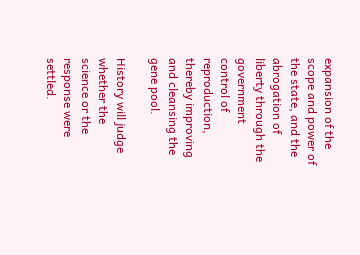expansion of the scope and power of the state, and the abrogation of liberty through the government control of reproduction, thereby improving and cleansing the gene pool.

History will judge whether the science or the response were settled.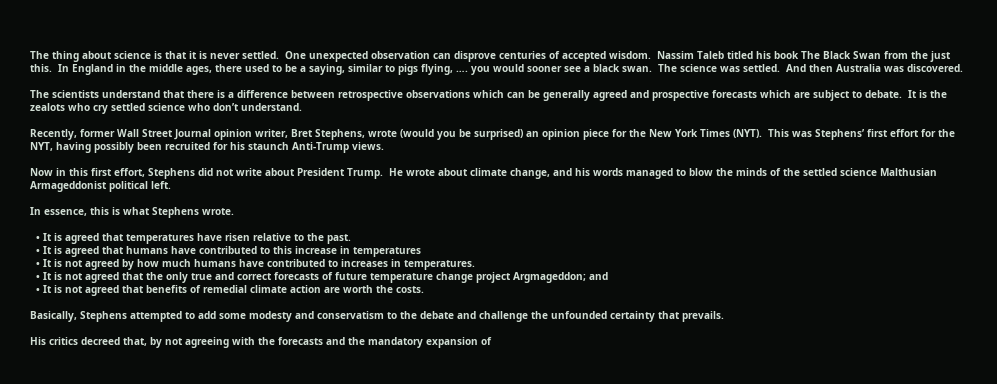The thing about science is that it is never settled.  One unexpected observation can disprove centuries of accepted wisdom.  Nassim Taleb titled his book The Black Swan from the just this.  In England in the middle ages, there used to be a saying, similar to pigs flying, …. you would sooner see a black swan.  The science was settled.  And then Australia was discovered.

The scientists understand that there is a difference between retrospective observations which can be generally agreed and prospective forecasts which are subject to debate.  It is the zealots who cry settled science who don’t understand.

Recently, former Wall Street Journal opinion writer, Bret Stephens, wrote (would you be surprised) an opinion piece for the New York Times (NYT).  This was Stephens’ first effort for the NYT, having possibly been recruited for his staunch Anti-Trump views.

Now in this first effort, Stephens did not write about President Trump.  He wrote about climate change, and his words managed to blow the minds of the settled science Malthusian Armageddonist political left.

In essence, this is what Stephens wrote.

  • It is agreed that temperatures have risen relative to the past.
  • It is agreed that humans have contributed to this increase in temperatures
  • It is not agreed by how much humans have contributed to increases in temperatures.
  • It is not agreed that the only true and correct forecasts of future temperature change project Argmageddon; and
  • It is not agreed that benefits of remedial climate action are worth the costs.

Basically, Stephens attempted to add some modesty and conservatism to the debate and challenge the unfounded certainty that prevails.

His critics decreed that, by not agreeing with the forecasts and the mandatory expansion of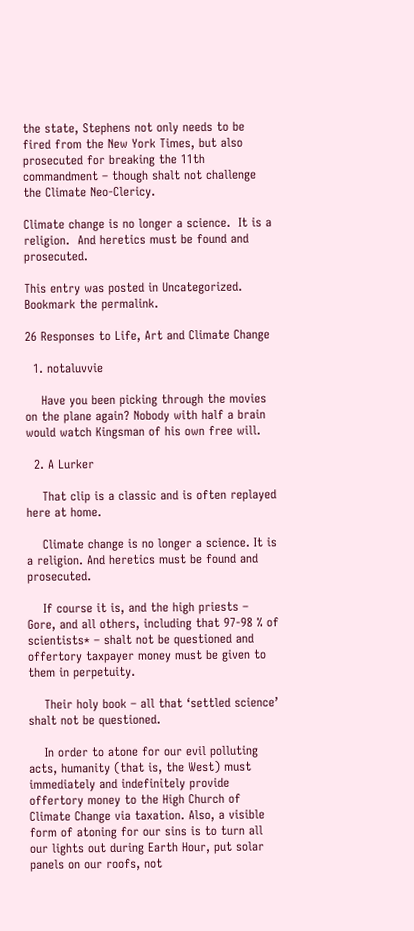the state, Stephens not only needs to be fired from the New York Times, but also prosecuted for breaking the 11th commandment – though shalt not challenge the Climate Neo-Clericy.

Climate change is no longer a science.  It is a religion.  And heretics must be found and prosecuted.

This entry was posted in Uncategorized. Bookmark the permalink.

26 Responses to Life, Art and Climate Change

  1. notaluvvie

    Have you been picking through the movies on the plane again? Nobody with half a brain would watch Kingsman of his own free will.

  2. A Lurker

    That clip is a classic and is often replayed here at home.

    Climate change is no longer a science. It is a religion. And heretics must be found and prosecuted.

    If course it is, and the high priests – Gore, and all others, including that 97-98 % of scientists* – shalt not be questioned and offertory taxpayer money must be given to them in perpetuity.

    Their holy book – all that ‘settled science’ shalt not be questioned.

    In order to atone for our evil polluting acts, humanity (that is, the West) must immediately and indefinitely provide offertory money to the High Church of Climate Change via taxation. Also, a visible form of atoning for our sins is to turn all our lights out during Earth Hour, put solar panels on our roofs, not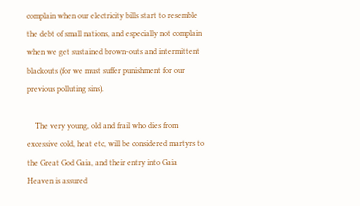complain when our electricity bills start to resemble the debt of small nations, and especially not complain when we get sustained brown-outs and intermittent blackouts (for we must suffer punishment for our previous polluting sins).

    The very young, old and frail who dies from excessive cold, heat etc, will be considered martyrs to the Great God Gaia, and their entry into Gaia Heaven is assured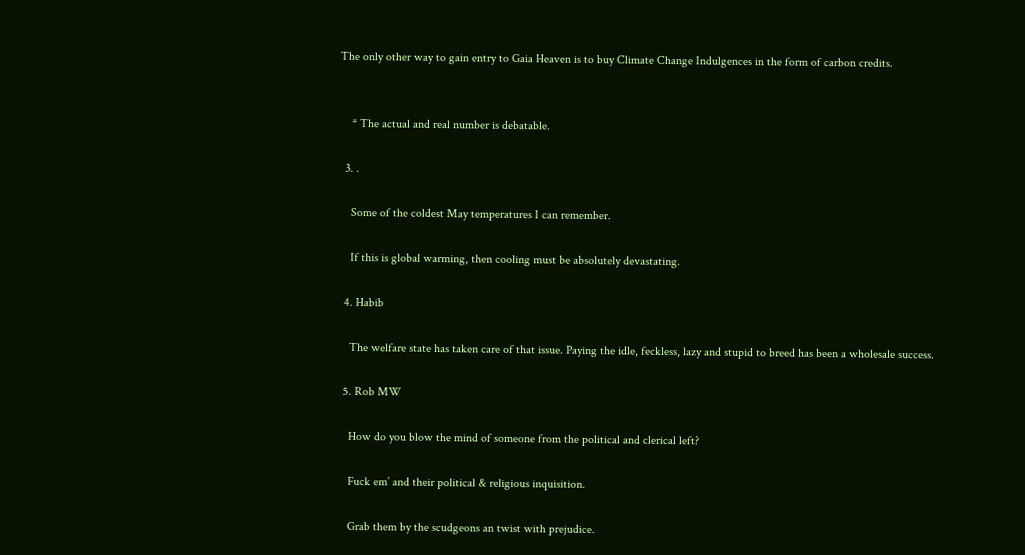The only other way to gain entry to Gaia Heaven is to buy Climate Change Indulgences in the form of carbon credits.


    * The actual and real number is debatable.

  3. .

    Some of the coldest May temperatures I can remember.

    If this is global warming, then cooling must be absolutely devastating.

  4. Habib

    The welfare state has taken care of that issue. Paying the idle, feckless, lazy and stupid to breed has been a wholesale success.

  5. Rob MW

    How do you blow the mind of someone from the political and clerical left?

    Fuck em’ and their political & religious inquisition.

    Grab them by the scudgeons an twist with prejudice.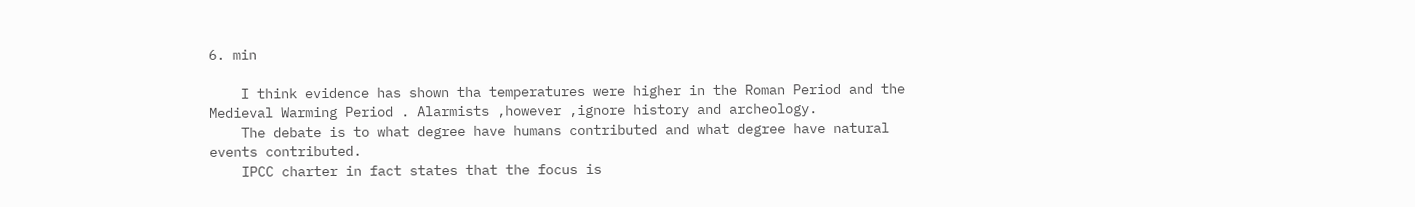6. min

    I think evidence has shown tha temperatures were higher in the Roman Period and the Medieval Warming Period . Alarmists ,however ,ignore history and archeology.
    The debate is to what degree have humans contributed and what degree have natural events contributed.
    IPCC charter in fact states that the focus is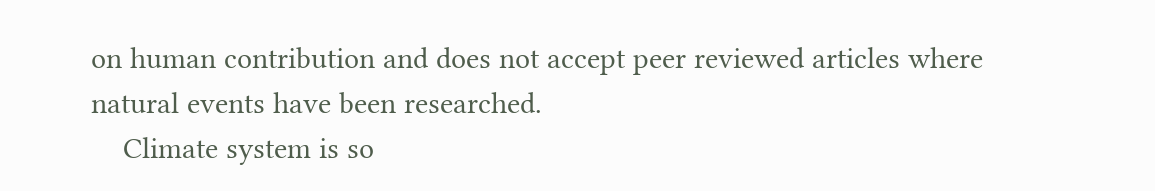on human contribution and does not accept peer reviewed articles where natural events have been researched.
    Climate system is so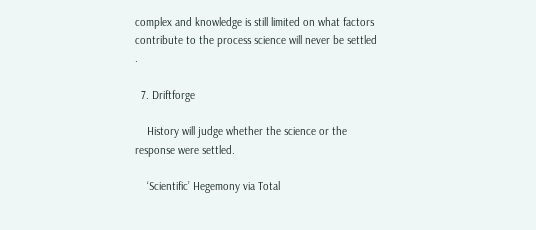complex and knowledge is still limited on what factors contribute to the process science will never be settled .

  7. Driftforge

    History will judge whether the science or the response were settled.

    ‘Scientific’ Hegemony via Total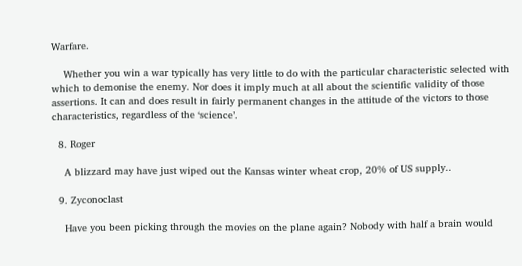Warfare.

    Whether you win a war typically has very little to do with the particular characteristic selected with which to demonise the enemy. Nor does it imply much at all about the scientific validity of those assertions. It can and does result in fairly permanent changes in the attitude of the victors to those characteristics, regardless of the ‘science’.

  8. Roger

    A blizzard may have just wiped out the Kansas winter wheat crop, 20% of US supply..

  9. Zyconoclast

    Have you been picking through the movies on the plane again? Nobody with half a brain would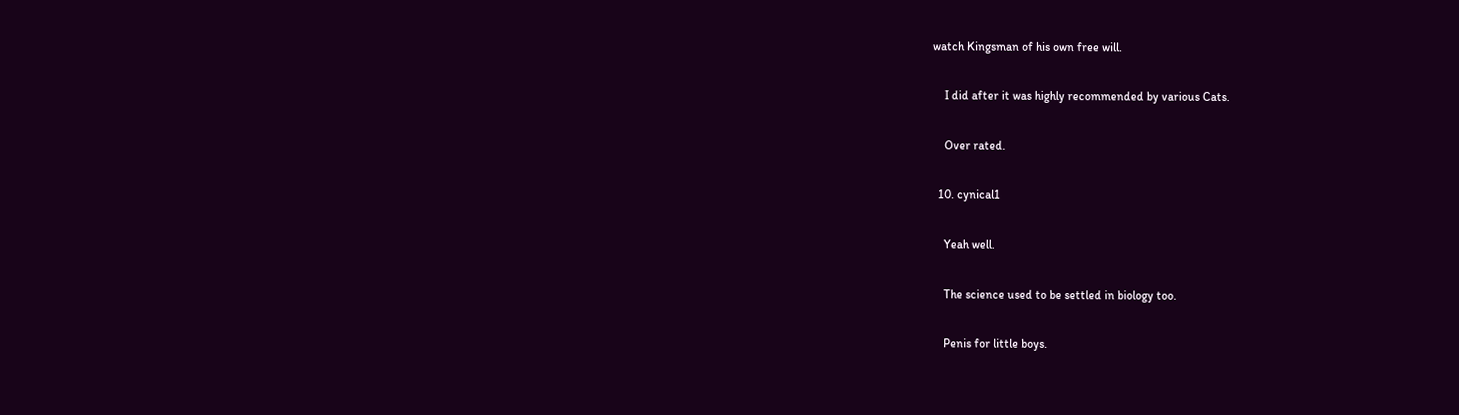watch Kingsman of his own free will.

    I did after it was highly recommended by various Cats.

    Over rated.

  10. cynical1

    Yeah well.

    The science used to be settled in biology too.

    Penis for little boys.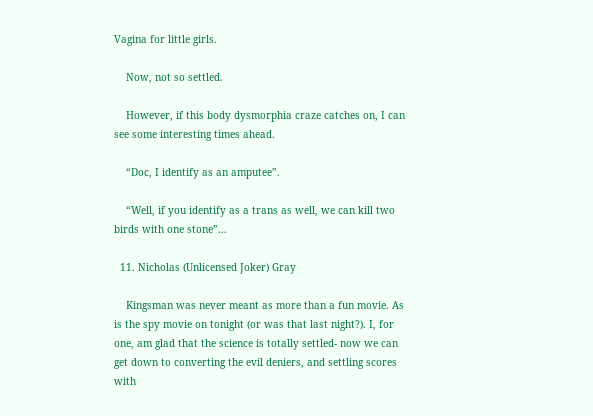Vagina for little girls.

    Now, not so settled.

    However, if this body dysmorphia craze catches on, I can see some interesting times ahead.

    “Doc, I identify as an amputee”.

    “Well, if you identify as a trans as well, we can kill two birds with one stone”…

  11. Nicholas (Unlicensed Joker) Gray

    Kingsman was never meant as more than a fun movie. As is the spy movie on tonight (or was that last night?). I, for one, am glad that the science is totally settled- now we can get down to converting the evil deniers, and settling scores with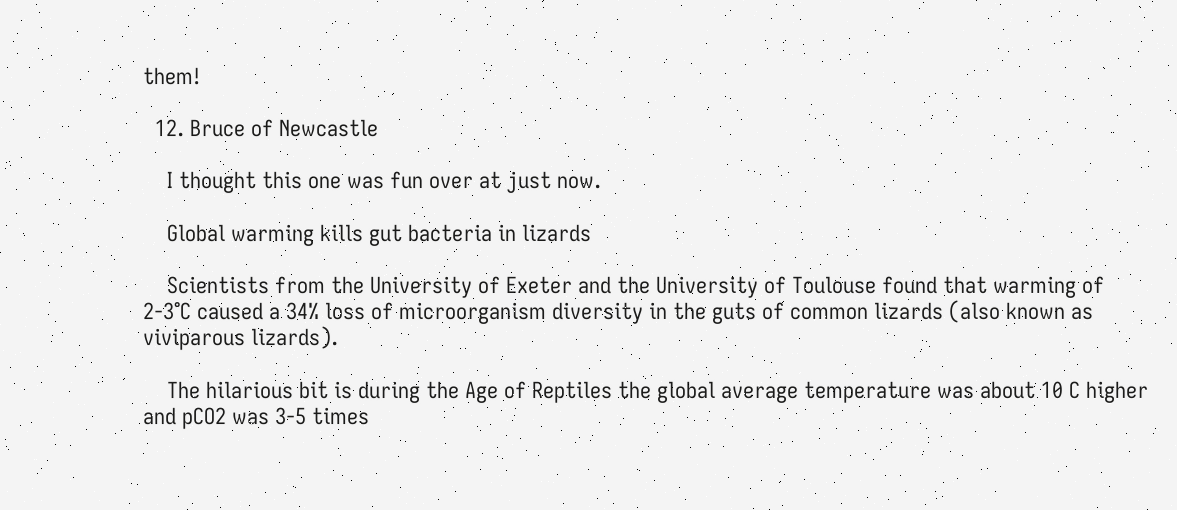them!

  12. Bruce of Newcastle

    I thought this one was fun over at just now.

    Global warming kills gut bacteria in lizards

    Scientists from the University of Exeter and the University of Toulouse found that warming of 2-3°C caused a 34% loss of microorganism diversity in the guts of common lizards (also known as viviparous lizards).

    The hilarious bit is during the Age of Reptiles the global average temperature was about 10 C higher and pCO2 was 3-5 times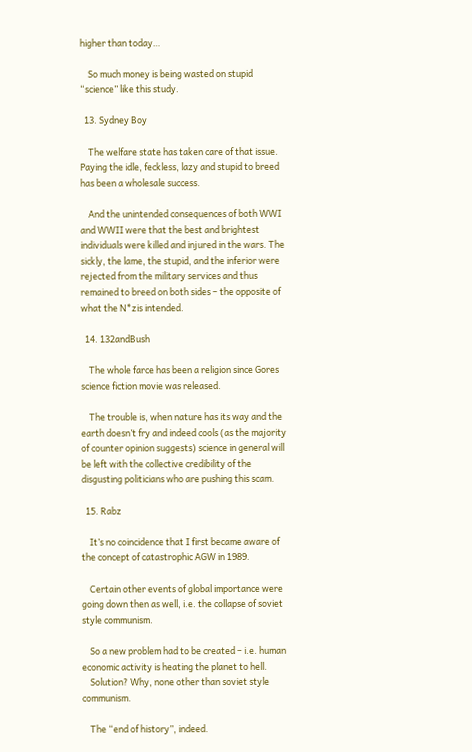higher than today…

    So much money is being wasted on stupid “science” like this study.

  13. Sydney Boy

    The welfare state has taken care of that issue. Paying the idle, feckless, lazy and stupid to breed has been a wholesale success.

    And the unintended consequences of both WWI and WWII were that the best and brightest individuals were killed and injured in the wars. The sickly, the lame, the stupid, and the inferior were rejected from the military services and thus remained to breed on both sides – the opposite of what the N*zis intended.

  14. 132andBush

    The whole farce has been a religion since Gores science fiction movie was released.

    The trouble is, when nature has its way and the earth doesn’t fry and indeed cools (as the majority of counter opinion suggests) science in general will be left with the collective credibility of the disgusting politicians who are pushing this scam.

  15. Rabz

    It’s no coincidence that I first became aware of the concept of catastrophic AGW in 1989.

    Certain other events of global importance were going down then as well, i.e. the collapse of soviet style communism.

    So a new problem had to be created – i.e. human economic activity is heating the planet to hell.
    Solution? Why, none other than soviet style communism.

    The “end of history”, indeed.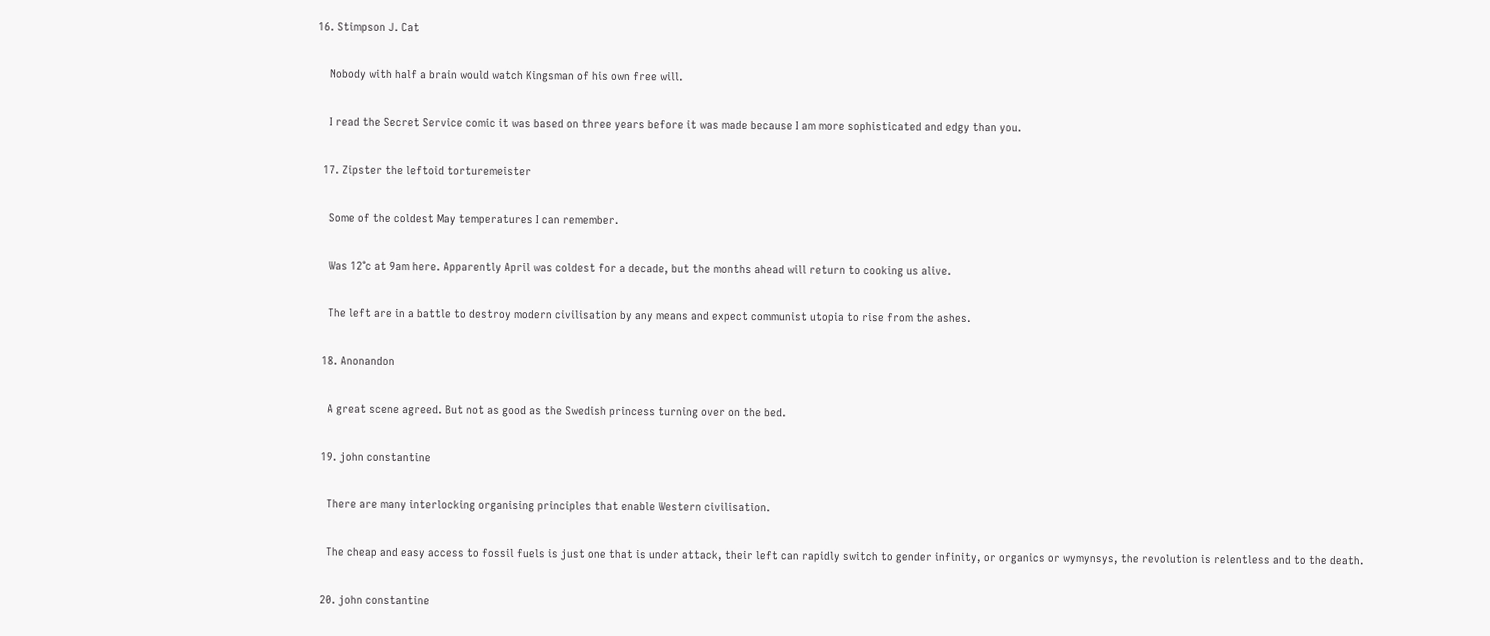16. Stimpson J. Cat

    Nobody with half a brain would watch Kingsman of his own free will.

    I read the Secret Service comic it was based on three years before it was made because I am more sophisticated and edgy than you.

  17. Zipster the leftoid torturemeister

    Some of the coldest May temperatures I can remember.

    Was 12°c at 9am here. Apparently April was coldest for a decade, but the months ahead will return to cooking us alive.

    The left are in a battle to destroy modern civilisation by any means and expect communist utopia to rise from the ashes.

  18. Anonandon

    A great scene agreed. But not as good as the Swedish princess turning over on the bed.

  19. john constantine

    There are many interlocking organising principles that enable Western civilisation.

    The cheap and easy access to fossil fuels is just one that is under attack, their left can rapidly switch to gender infinity, or organics or wymynsys, the revolution is relentless and to the death.

  20. john constantine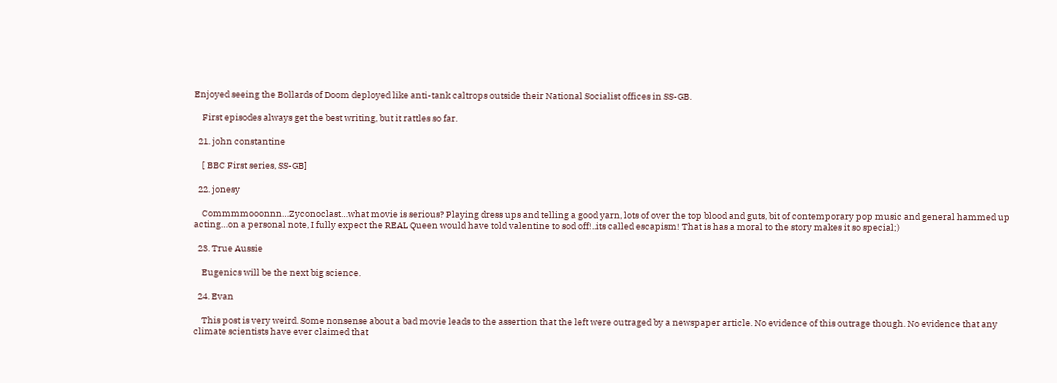Enjoyed seeing the Bollards of Doom deployed like anti-tank caltrops outside their National Socialist offices in SS-GB.

    First episodes always get the best writing, but it rattles so far.

  21. john constantine

    [ BBC First series, SS-GB]

  22. jonesy

    Commmmooonnn…Zyconoclast…what movie is serious? Playing dress ups and telling a good yarn, lots of over the top blood and guts, bit of contemporary pop music and general hammed up acting…on a personal note, I fully expect the REAL Queen would have told valentine to sod off!..its called escapism! That is has a moral to the story makes it so special;)

  23. True Aussie

    Eugenics will be the next big science.

  24. Evan

    This post is very weird. Some nonsense about a bad movie leads to the assertion that the left were outraged by a newspaper article. No evidence of this outrage though. No evidence that any climate scientists have ever claimed that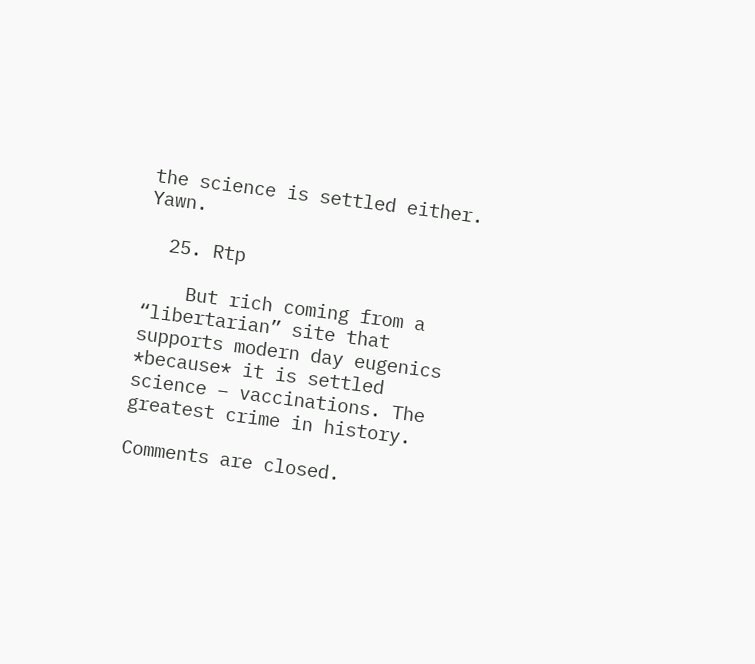the science is settled either. Yawn.

  25. Rtp

    But rich coming from a “libertarian” site that supports modern day eugenics *because* it is settled science – vaccinations. The greatest crime in history.

Comments are closed.